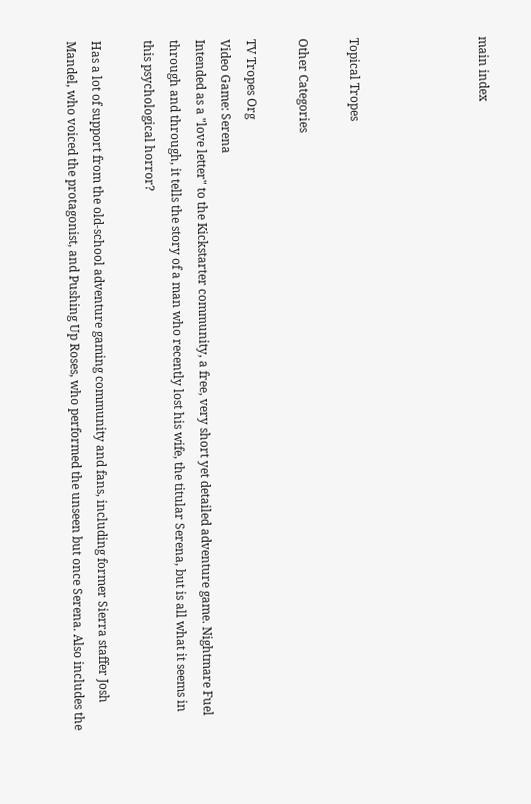main index




Topical Tropes

Other Categories

TV Tropes Org
Video Game: Serena
Intended as a "love letter" to the Kickstarter community, a free, very short yet detailed adventure game. Nightmare Fuel through and through, it tells the story of a man who recently lost his wife, the titular Serena, but is all what it seems in this psychological horror?

Has a lot of support from the old-school adventure gaming community and fans, including former Sierra staffer Josh Mandel, who voiced the protagonist, and Pushing Up Roses, who performed the unseen but once Serena. Also includes the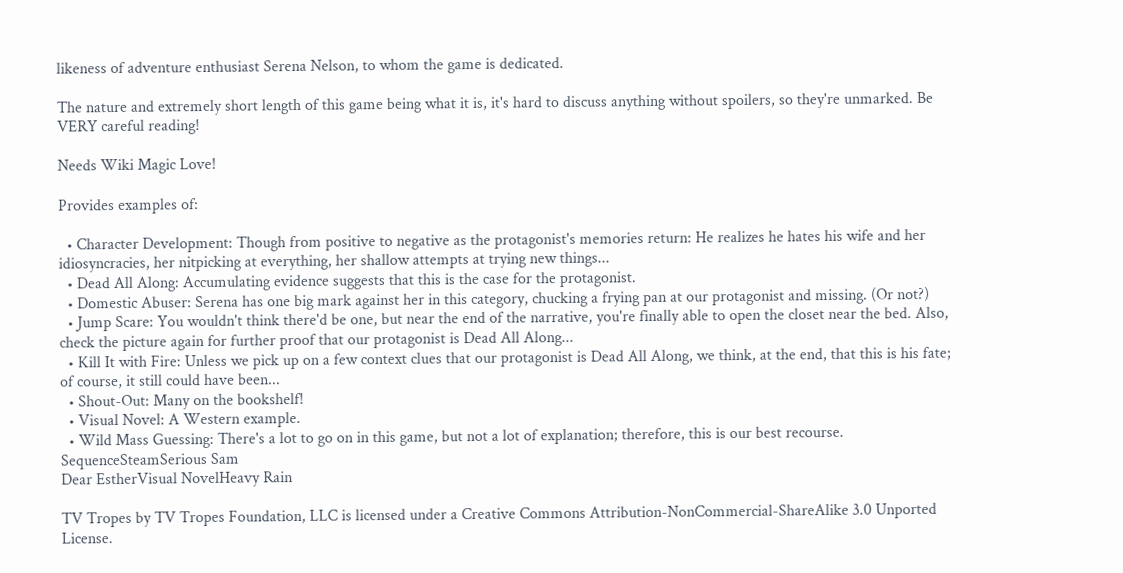likeness of adventure enthusiast Serena Nelson, to whom the game is dedicated.

The nature and extremely short length of this game being what it is, it's hard to discuss anything without spoilers, so they're unmarked. Be VERY careful reading!

Needs Wiki Magic Love!

Provides examples of:

  • Character Development: Though from positive to negative as the protagonist's memories return: He realizes he hates his wife and her idiosyncracies, her nitpicking at everything, her shallow attempts at trying new things...
  • Dead All Along: Accumulating evidence suggests that this is the case for the protagonist.
  • Domestic Abuser: Serena has one big mark against her in this category, chucking a frying pan at our protagonist and missing. (Or not?)
  • Jump Scare: You wouldn't think there'd be one, but near the end of the narrative, you're finally able to open the closet near the bed. Also, check the picture again for further proof that our protagonist is Dead All Along...
  • Kill It with Fire: Unless we pick up on a few context clues that our protagonist is Dead All Along, we think, at the end, that this is his fate; of course, it still could have been...
  • Shout-Out: Many on the bookshelf!
  • Visual Novel: A Western example.
  • Wild Mass Guessing: There's a lot to go on in this game, but not a lot of explanation; therefore, this is our best recourse.
SequenceSteamSerious Sam
Dear EstherVisual NovelHeavy Rain

TV Tropes by TV Tropes Foundation, LLC is licensed under a Creative Commons Attribution-NonCommercial-ShareAlike 3.0 Unported License.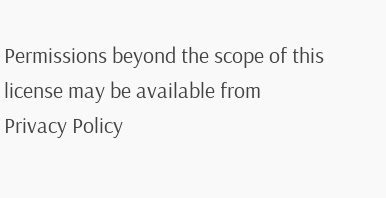Permissions beyond the scope of this license may be available from
Privacy Policy